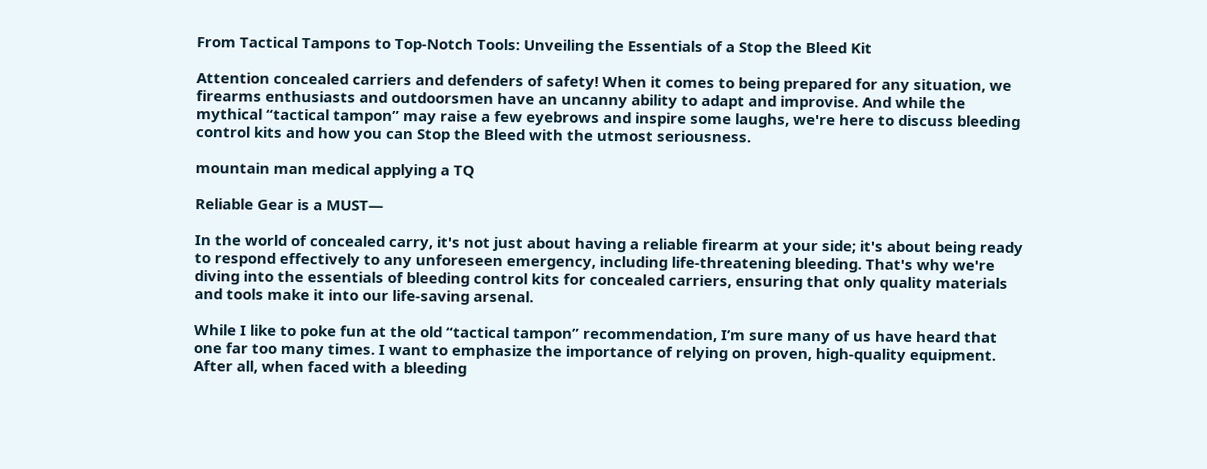From Tactical Tampons to Top-Notch Tools: Unveiling the Essentials of a Stop the Bleed Kit

Attention concealed carriers and defenders of safety! When it comes to being prepared for any situation, we firearms enthusiasts and outdoorsmen have an uncanny ability to adapt and improvise. And while the mythical “tactical tampon” may raise a few eyebrows and inspire some laughs, we're here to discuss bleeding control kits and how you can Stop the Bleed with the utmost seriousness.

mountain man medical applying a TQ

Reliable Gear is a MUST—

In the world of concealed carry, it's not just about having a reliable firearm at your side; it's about being ready to respond effectively to any unforeseen emergency, including life-threatening bleeding. That's why we're diving into the essentials of bleeding control kits for concealed carriers, ensuring that only quality materials and tools make it into our life-saving arsenal.

While I like to poke fun at the old “tactical tampon” recommendation, I’m sure many of us have heard that one far too many times. I want to emphasize the importance of relying on proven, high-quality equipment. After all, when faced with a bleeding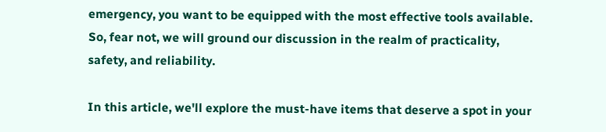emergency, you want to be equipped with the most effective tools available. So, fear not, we will ground our discussion in the realm of practicality, safety, and reliability.

In this article, we'll explore the must-have items that deserve a spot in your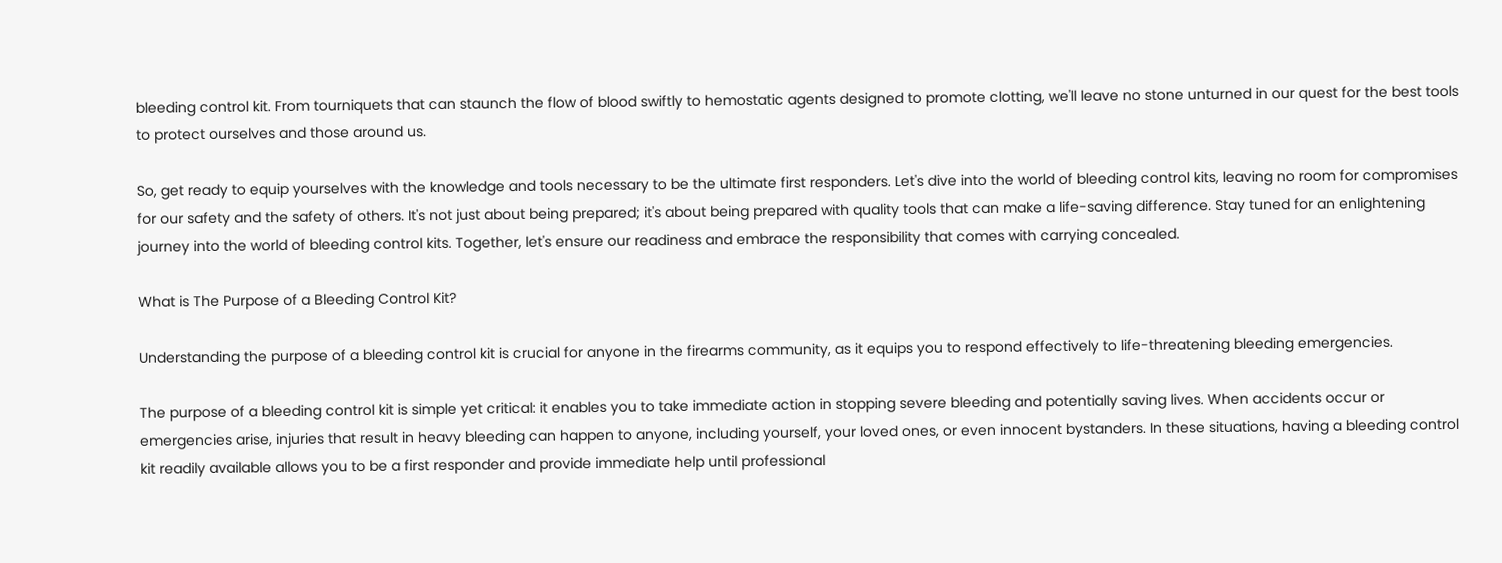bleeding control kit. From tourniquets that can staunch the flow of blood swiftly to hemostatic agents designed to promote clotting, we'll leave no stone unturned in our quest for the best tools to protect ourselves and those around us.

So, get ready to equip yourselves with the knowledge and tools necessary to be the ultimate first responders. Let's dive into the world of bleeding control kits, leaving no room for compromises for our safety and the safety of others. It's not just about being prepared; it's about being prepared with quality tools that can make a life-saving difference. Stay tuned for an enlightening journey into the world of bleeding control kits. Together, let's ensure our readiness and embrace the responsibility that comes with carrying concealed.

What is The Purpose of a Bleeding Control Kit?

Understanding the purpose of a bleeding control kit is crucial for anyone in the firearms community, as it equips you to respond effectively to life-threatening bleeding emergencies.

The purpose of a bleeding control kit is simple yet critical: it enables you to take immediate action in stopping severe bleeding and potentially saving lives. When accidents occur or emergencies arise, injuries that result in heavy bleeding can happen to anyone, including yourself, your loved ones, or even innocent bystanders. In these situations, having a bleeding control kit readily available allows you to be a first responder and provide immediate help until professional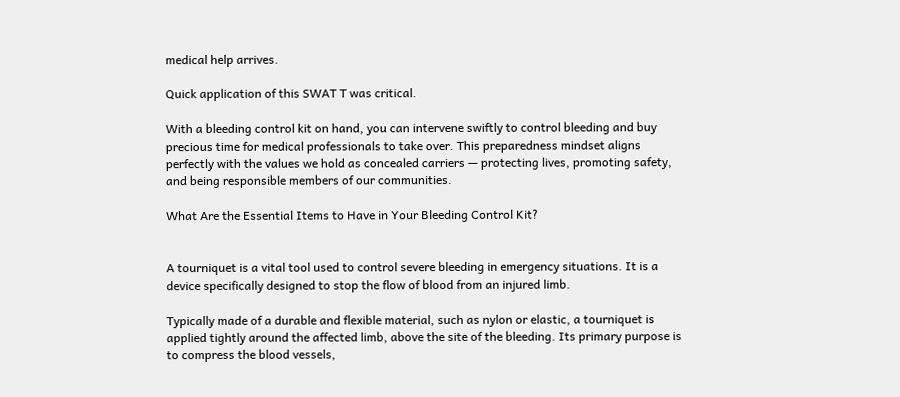medical help arrives.

Quick application of this SWAT T was critical.

With a bleeding control kit on hand, you can intervene swiftly to control bleeding and buy precious time for medical professionals to take over. This preparedness mindset aligns perfectly with the values we hold as concealed carriers — protecting lives, promoting safety, and being responsible members of our communities.

What Are the Essential Items to Have in Your Bleeding Control Kit?


A tourniquet is a vital tool used to control severe bleeding in emergency situations. It is a device specifically designed to stop the flow of blood from an injured limb.

Typically made of a durable and flexible material, such as nylon or elastic, a tourniquet is applied tightly around the affected limb, above the site of the bleeding. Its primary purpose is to compress the blood vessels,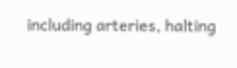including arteries, halting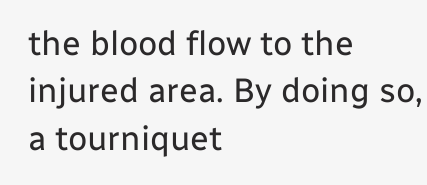the blood flow to the injured area. By doing so, a tourniquet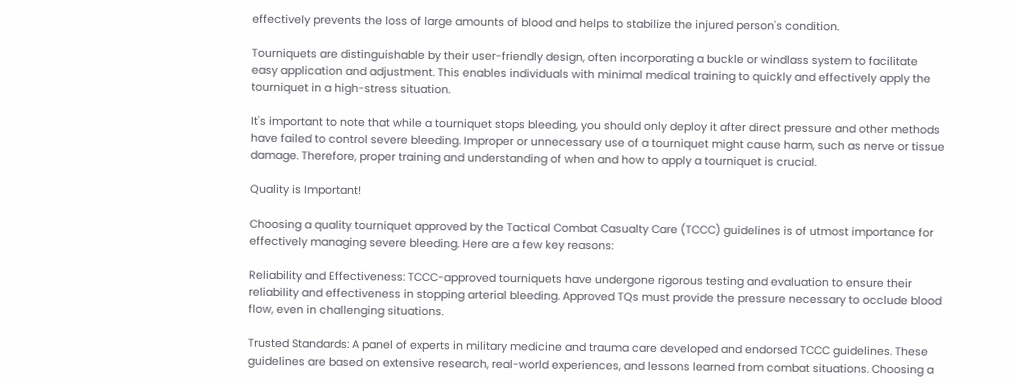effectively prevents the loss of large amounts of blood and helps to stabilize the injured person's condition.

Tourniquets are distinguishable by their user-friendly design, often incorporating a buckle or windlass system to facilitate easy application and adjustment. This enables individuals with minimal medical training to quickly and effectively apply the tourniquet in a high-stress situation.

It's important to note that while a tourniquet stops bleeding, you should only deploy it after direct pressure and other methods have failed to control severe bleeding. Improper or unnecessary use of a tourniquet might cause harm, such as nerve or tissue damage. Therefore, proper training and understanding of when and how to apply a tourniquet is crucial.

Quality is Important!

Choosing a quality tourniquet approved by the Tactical Combat Casualty Care (TCCC) guidelines is of utmost importance for effectively managing severe bleeding. Here are a few key reasons:

Reliability and Effectiveness: TCCC-approved tourniquets have undergone rigorous testing and evaluation to ensure their reliability and effectiveness in stopping arterial bleeding. Approved TQs must provide the pressure necessary to occlude blood flow, even in challenging situations.

Trusted Standards: A panel of experts in military medicine and trauma care developed and endorsed TCCC guidelines. These guidelines are based on extensive research, real-world experiences, and lessons learned from combat situations. Choosing a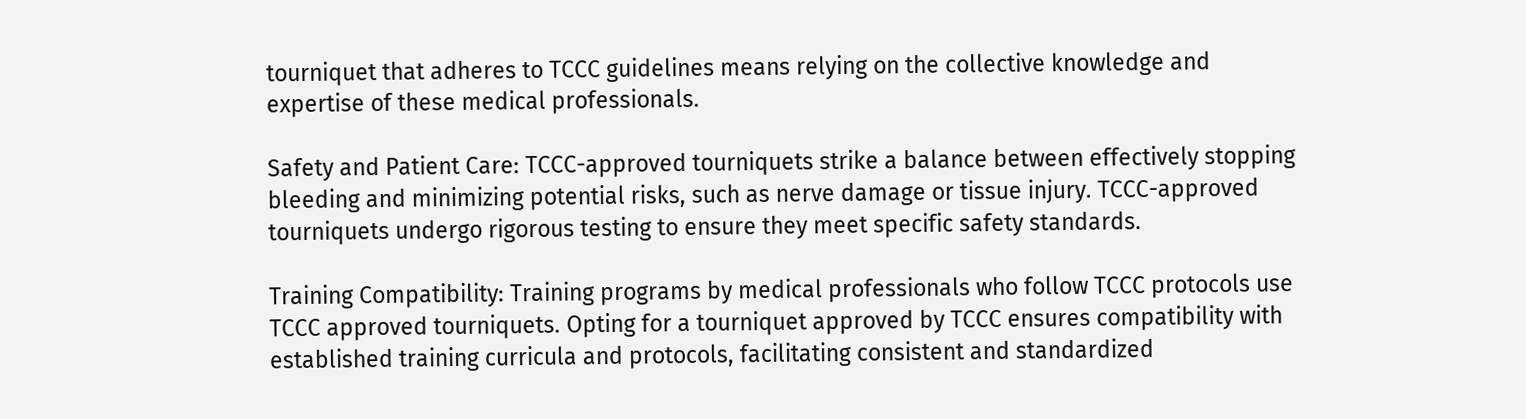tourniquet that adheres to TCCC guidelines means relying on the collective knowledge and expertise of these medical professionals.

Safety and Patient Care: TCCC-approved tourniquets strike a balance between effectively stopping bleeding and minimizing potential risks, such as nerve damage or tissue injury. TCCC-approved tourniquets undergo rigorous testing to ensure they meet specific safety standards.

Training Compatibility: Training programs by medical professionals who follow TCCC protocols use TCCC approved tourniquets. Opting for a tourniquet approved by TCCC ensures compatibility with established training curricula and protocols, facilitating consistent and standardized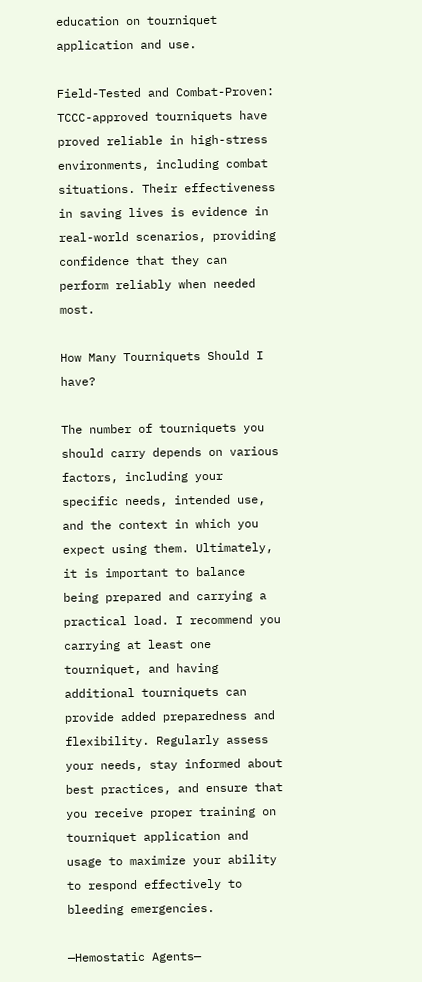education on tourniquet application and use.

Field-Tested and Combat-Proven: TCCC-approved tourniquets have proved reliable in high-stress environments, including combat situations. Their effectiveness in saving lives is evidence in real-world scenarios, providing confidence that they can perform reliably when needed most.

How Many Tourniquets Should I have?

The number of tourniquets you should carry depends on various factors, including your specific needs, intended use, and the context in which you expect using them. Ultimately, it is important to balance being prepared and carrying a practical load. I recommend you carrying at least one tourniquet, and having additional tourniquets can provide added preparedness and flexibility. Regularly assess your needs, stay informed about best practices, and ensure that you receive proper training on tourniquet application and usage to maximize your ability to respond effectively to bleeding emergencies.

—Hemostatic Agents—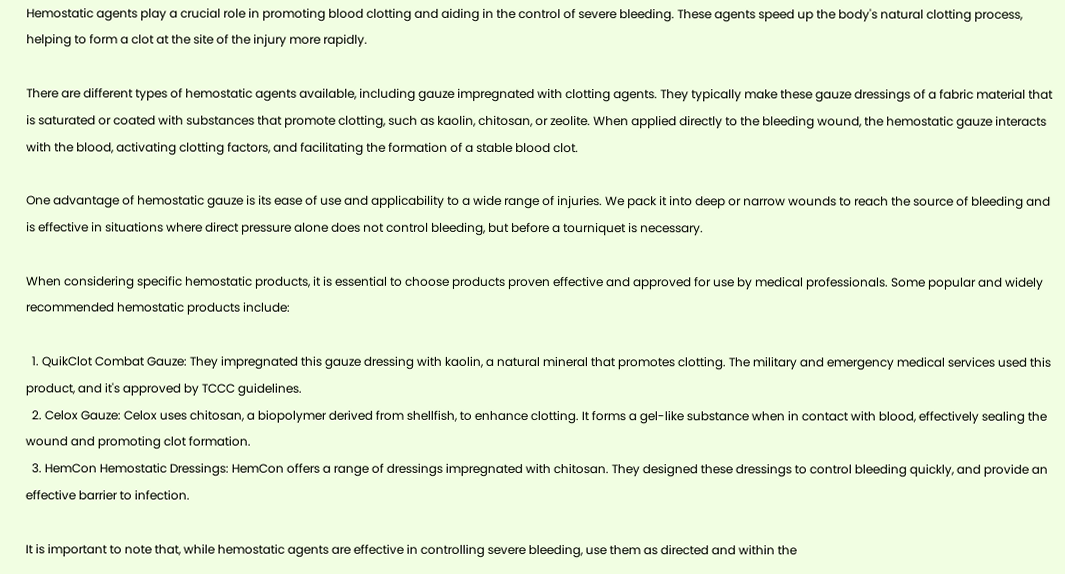Hemostatic agents play a crucial role in promoting blood clotting and aiding in the control of severe bleeding. These agents speed up the body's natural clotting process, helping to form a clot at the site of the injury more rapidly.

There are different types of hemostatic agents available, including gauze impregnated with clotting agents. They typically make these gauze dressings of a fabric material that is saturated or coated with substances that promote clotting, such as kaolin, chitosan, or zeolite. When applied directly to the bleeding wound, the hemostatic gauze interacts with the blood, activating clotting factors, and facilitating the formation of a stable blood clot.

One advantage of hemostatic gauze is its ease of use and applicability to a wide range of injuries. We pack it into deep or narrow wounds to reach the source of bleeding and is effective in situations where direct pressure alone does not control bleeding, but before a tourniquet is necessary.

When considering specific hemostatic products, it is essential to choose products proven effective and approved for use by medical professionals. Some popular and widely recommended hemostatic products include:

  1. QuikClot Combat Gauze: They impregnated this gauze dressing with kaolin, a natural mineral that promotes clotting. The military and emergency medical services used this product, and it's approved by TCCC guidelines.
  2. Celox Gauze: Celox uses chitosan, a biopolymer derived from shellfish, to enhance clotting. It forms a gel-like substance when in contact with blood, effectively sealing the wound and promoting clot formation.
  3. HemCon Hemostatic Dressings: HemCon offers a range of dressings impregnated with chitosan. They designed these dressings to control bleeding quickly, and provide an effective barrier to infection.

It is important to note that, while hemostatic agents are effective in controlling severe bleeding, use them as directed and within the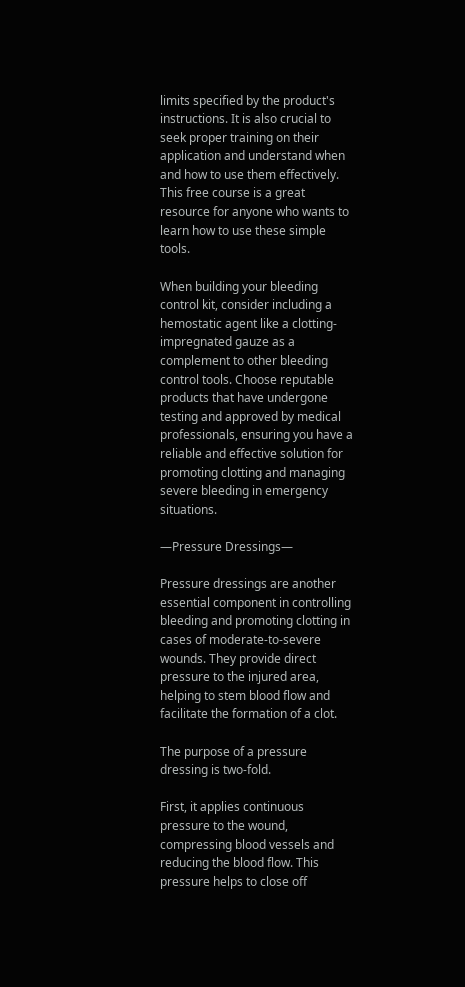limits specified by the product's instructions. It is also crucial to seek proper training on their application and understand when and how to use them effectively. This free course is a great resource for anyone who wants to learn how to use these simple tools.

When building your bleeding control kit, consider including a hemostatic agent like a clotting-impregnated gauze as a complement to other bleeding control tools. Choose reputable products that have undergone testing and approved by medical professionals, ensuring you have a reliable and effective solution for promoting clotting and managing severe bleeding in emergency situations.

—Pressure Dressings—

Pressure dressings are another essential component in controlling bleeding and promoting clotting in cases of moderate-to-severe wounds. They provide direct pressure to the injured area, helping to stem blood flow and facilitate the formation of a clot.

The purpose of a pressure dressing is two-fold.

First, it applies continuous pressure to the wound, compressing blood vessels and reducing the blood flow. This pressure helps to close off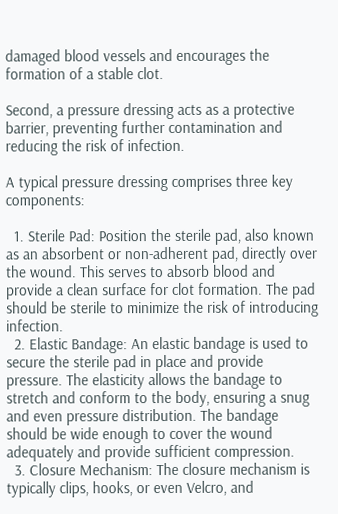damaged blood vessels and encourages the formation of a stable clot.

Second, a pressure dressing acts as a protective barrier, preventing further contamination and reducing the risk of infection.

A typical pressure dressing comprises three key components:

  1. Sterile Pad: Position the sterile pad, also known as an absorbent or non-adherent pad, directly over the wound. This serves to absorb blood and provide a clean surface for clot formation. The pad should be sterile to minimize the risk of introducing infection.
  2. Elastic Bandage: An elastic bandage is used to secure the sterile pad in place and provide pressure. The elasticity allows the bandage to stretch and conform to the body, ensuring a snug and even pressure distribution. The bandage should be wide enough to cover the wound adequately and provide sufficient compression.
  3. Closure Mechanism: The closure mechanism is typically clips, hooks, or even Velcro, and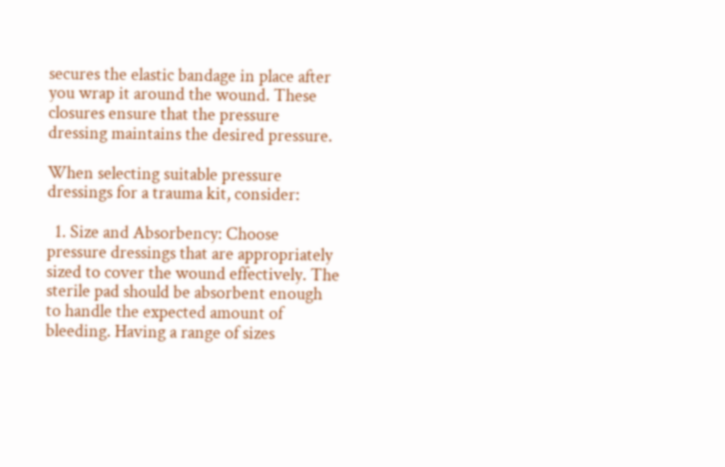secures the elastic bandage in place after you wrap it around the wound. These closures ensure that the pressure dressing maintains the desired pressure.

When selecting suitable pressure dressings for a trauma kit, consider:

  1. Size and Absorbency: Choose pressure dressings that are appropriately sized to cover the wound effectively. The sterile pad should be absorbent enough to handle the expected amount of bleeding. Having a range of sizes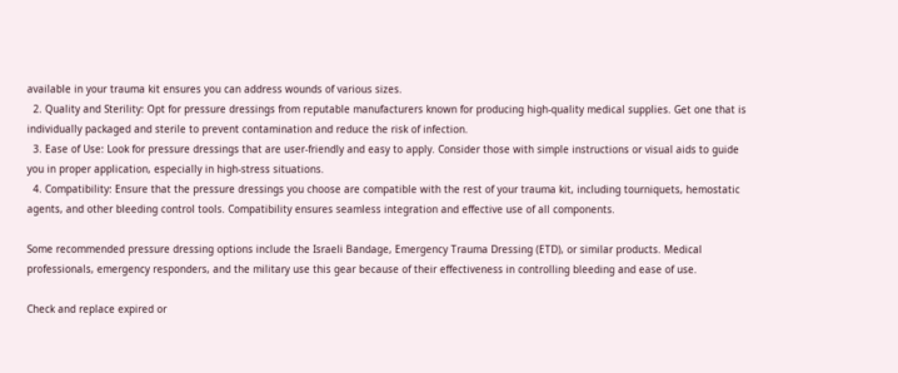available in your trauma kit ensures you can address wounds of various sizes.
  2. Quality and Sterility: Opt for pressure dressings from reputable manufacturers known for producing high-quality medical supplies. Get one that is individually packaged and sterile to prevent contamination and reduce the risk of infection.
  3. Ease of Use: Look for pressure dressings that are user-friendly and easy to apply. Consider those with simple instructions or visual aids to guide you in proper application, especially in high-stress situations.
  4. Compatibility: Ensure that the pressure dressings you choose are compatible with the rest of your trauma kit, including tourniquets, hemostatic agents, and other bleeding control tools. Compatibility ensures seamless integration and effective use of all components.

Some recommended pressure dressing options include the Israeli Bandage, Emergency Trauma Dressing (ETD), or similar products. Medical professionals, emergency responders, and the military use this gear because of their effectiveness in controlling bleeding and ease of use.

Check and replace expired or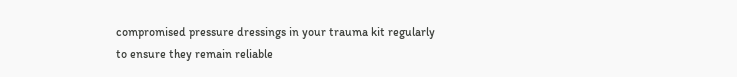compromised pressure dressings in your trauma kit regularly to ensure they remain reliable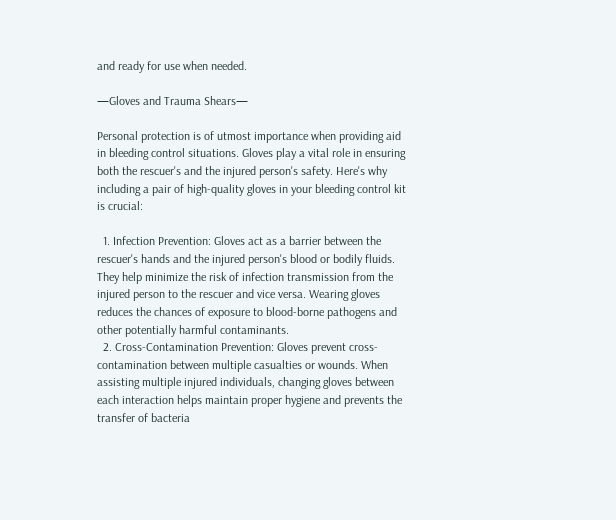and ready for use when needed.

—Gloves and Trauma Shears—

Personal protection is of utmost importance when providing aid in bleeding control situations. Gloves play a vital role in ensuring both the rescuer's and the injured person's safety. Here's why including a pair of high-quality gloves in your bleeding control kit is crucial:

  1. Infection Prevention: Gloves act as a barrier between the rescuer's hands and the injured person's blood or bodily fluids. They help minimize the risk of infection transmission from the injured person to the rescuer and vice versa. Wearing gloves reduces the chances of exposure to blood-borne pathogens and other potentially harmful contaminants.
  2. Cross-Contamination Prevention: Gloves prevent cross-contamination between multiple casualties or wounds. When assisting multiple injured individuals, changing gloves between each interaction helps maintain proper hygiene and prevents the transfer of bacteria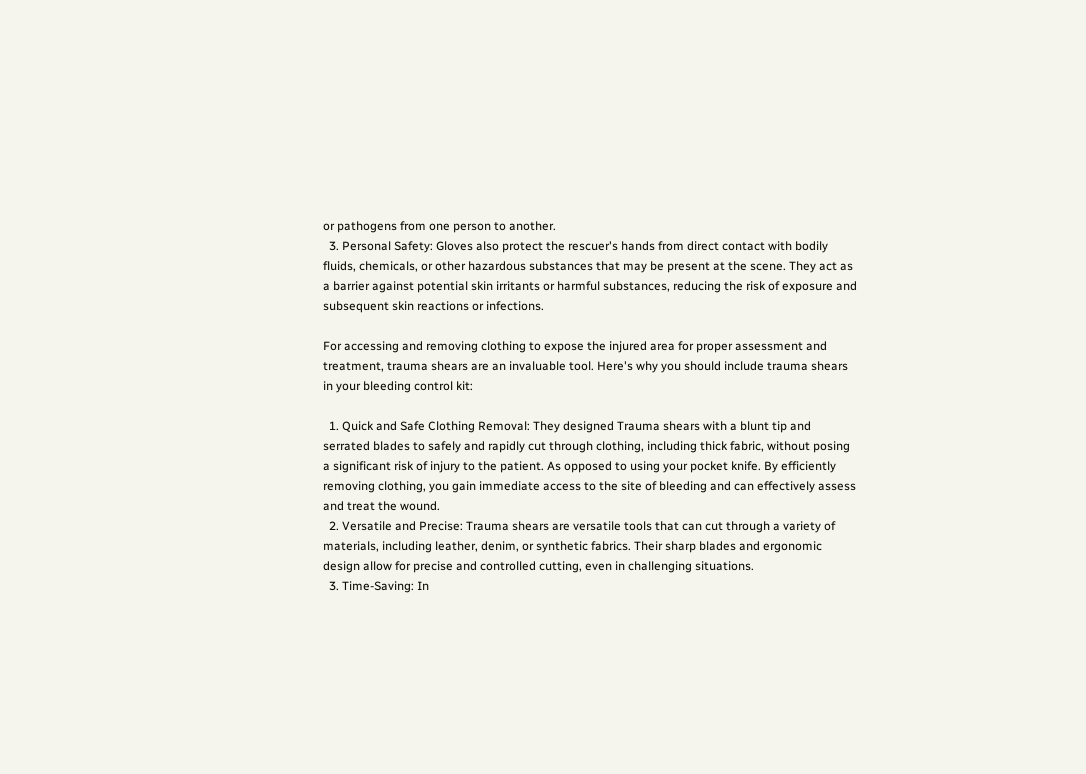or pathogens from one person to another.
  3. Personal Safety: Gloves also protect the rescuer's hands from direct contact with bodily fluids, chemicals, or other hazardous substances that may be present at the scene. They act as a barrier against potential skin irritants or harmful substances, reducing the risk of exposure and subsequent skin reactions or infections.

For accessing and removing clothing to expose the injured area for proper assessment and treatment, trauma shears are an invaluable tool. Here's why you should include trauma shears in your bleeding control kit:

  1. Quick and Safe Clothing Removal: They designed Trauma shears with a blunt tip and serrated blades to safely and rapidly cut through clothing, including thick fabric, without posing a significant risk of injury to the patient. As opposed to using your pocket knife. By efficiently removing clothing, you gain immediate access to the site of bleeding and can effectively assess and treat the wound.
  2. Versatile and Precise: Trauma shears are versatile tools that can cut through a variety of materials, including leather, denim, or synthetic fabrics. Their sharp blades and ergonomic design allow for precise and controlled cutting, even in challenging situations.
  3. Time-Saving: In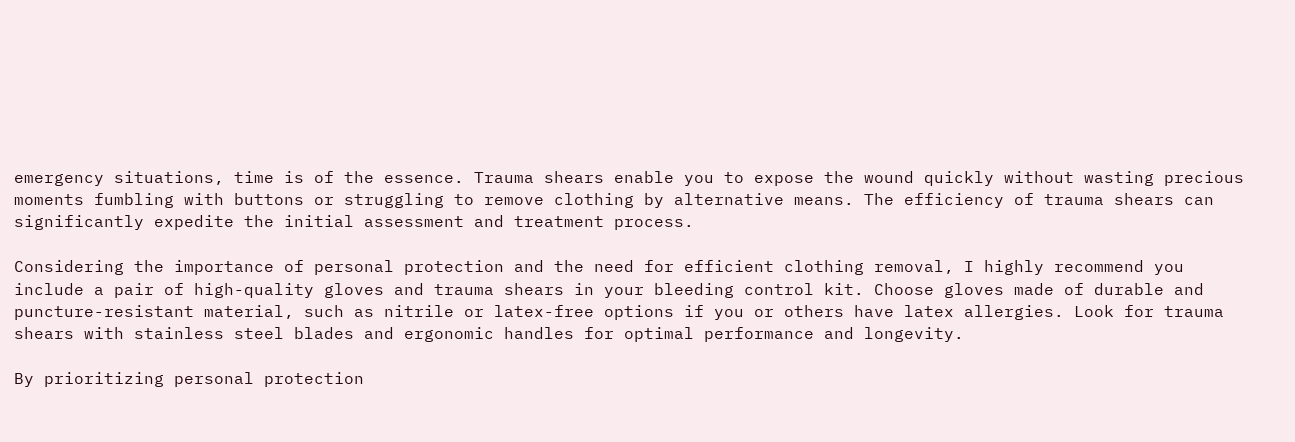emergency situations, time is of the essence. Trauma shears enable you to expose the wound quickly without wasting precious moments fumbling with buttons or struggling to remove clothing by alternative means. The efficiency of trauma shears can significantly expedite the initial assessment and treatment process.

Considering the importance of personal protection and the need for efficient clothing removal, I highly recommend you include a pair of high-quality gloves and trauma shears in your bleeding control kit. Choose gloves made of durable and puncture-resistant material, such as nitrile or latex-free options if you or others have latex allergies. Look for trauma shears with stainless steel blades and ergonomic handles for optimal performance and longevity.

By prioritizing personal protection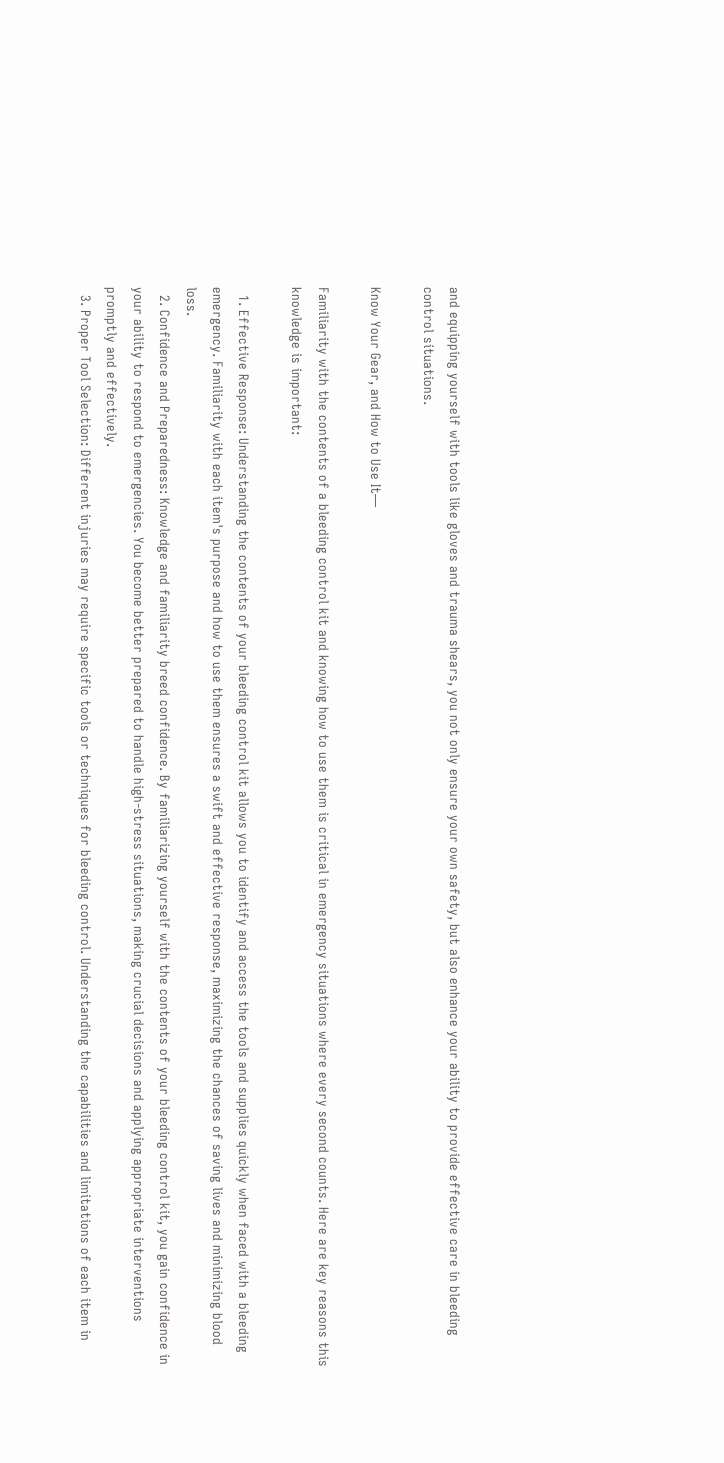and equipping yourself with tools like gloves and trauma shears, you not only ensure your own safety, but also enhance your ability to provide effective care in bleeding control situations.

Know Your Gear, and How to Use It—

Familiarity with the contents of a bleeding control kit and knowing how to use them is critical in emergency situations where every second counts. Here are key reasons this knowledge is important:

  1. Effective Response: Understanding the contents of your bleeding control kit allows you to identify and access the tools and supplies quickly when faced with a bleeding emergency. Familiarity with each item's purpose and how to use them ensures a swift and effective response, maximizing the chances of saving lives and minimizing blood loss.
  2. Confidence and Preparedness: Knowledge and familiarity breed confidence. By familiarizing yourself with the contents of your bleeding control kit, you gain confidence in your ability to respond to emergencies. You become better prepared to handle high-stress situations, making crucial decisions and applying appropriate interventions promptly and effectively.
  3. Proper Tool Selection: Different injuries may require specific tools or techniques for bleeding control. Understanding the capabilities and limitations of each item in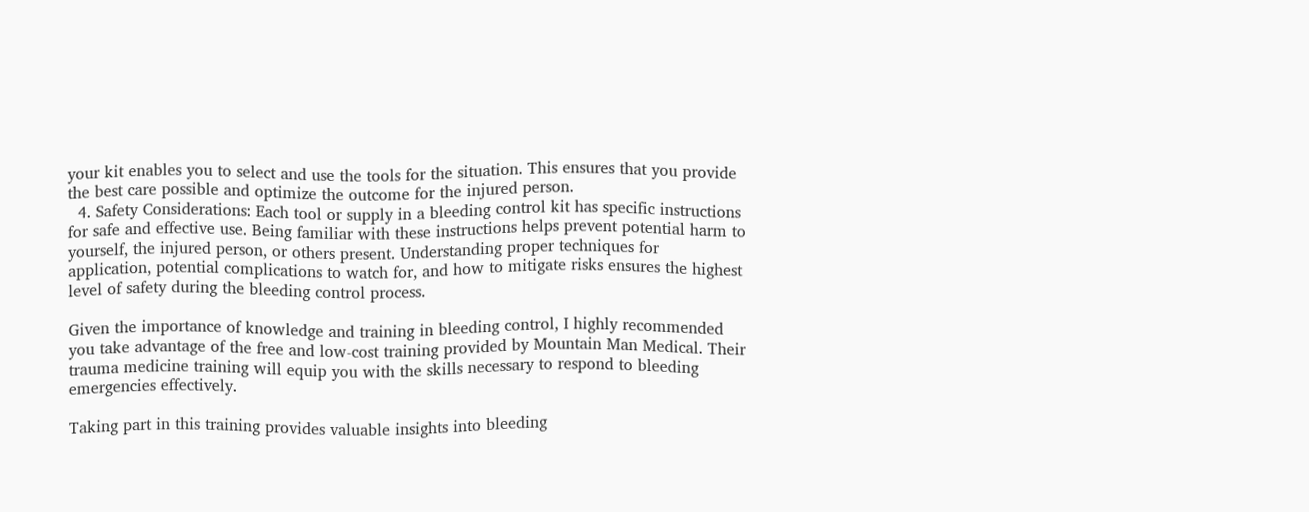your kit enables you to select and use the tools for the situation. This ensures that you provide the best care possible and optimize the outcome for the injured person.
  4. Safety Considerations: Each tool or supply in a bleeding control kit has specific instructions for safe and effective use. Being familiar with these instructions helps prevent potential harm to yourself, the injured person, or others present. Understanding proper techniques for application, potential complications to watch for, and how to mitigate risks ensures the highest level of safety during the bleeding control process.

Given the importance of knowledge and training in bleeding control, I highly recommended you take advantage of the free and low-cost training provided by Mountain Man Medical. Their trauma medicine training will equip you with the skills necessary to respond to bleeding emergencies effectively.

Taking part in this training provides valuable insights into bleeding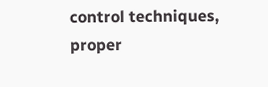control techniques, proper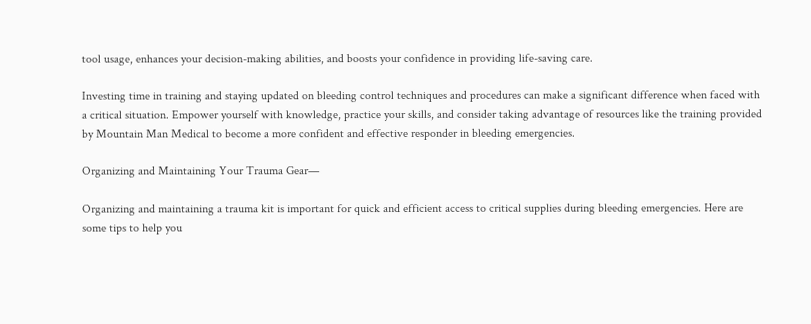tool usage, enhances your decision-making abilities, and boosts your confidence in providing life-saving care.

Investing time in training and staying updated on bleeding control techniques and procedures can make a significant difference when faced with a critical situation. Empower yourself with knowledge, practice your skills, and consider taking advantage of resources like the training provided by Mountain Man Medical to become a more confident and effective responder in bleeding emergencies.

Organizing and Maintaining Your Trauma Gear—

Organizing and maintaining a trauma kit is important for quick and efficient access to critical supplies during bleeding emergencies. Here are some tips to help you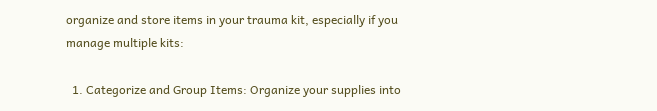organize and store items in your trauma kit, especially if you manage multiple kits:

  1. Categorize and Group Items: Organize your supplies into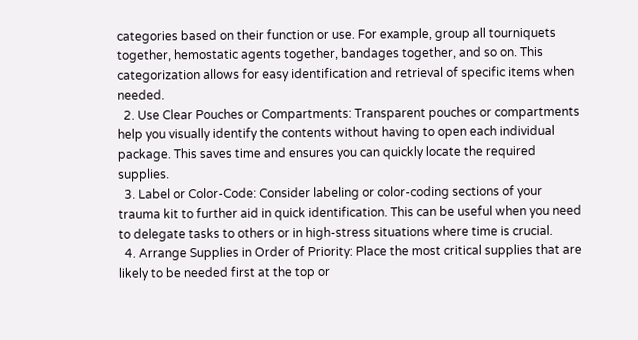categories based on their function or use. For example, group all tourniquets together, hemostatic agents together, bandages together, and so on. This categorization allows for easy identification and retrieval of specific items when needed.
  2. Use Clear Pouches or Compartments: Transparent pouches or compartments help you visually identify the contents without having to open each individual package. This saves time and ensures you can quickly locate the required supplies.
  3. Label or Color-Code: Consider labeling or color-coding sections of your trauma kit to further aid in quick identification. This can be useful when you need to delegate tasks to others or in high-stress situations where time is crucial.
  4. Arrange Supplies in Order of Priority: Place the most critical supplies that are likely to be needed first at the top or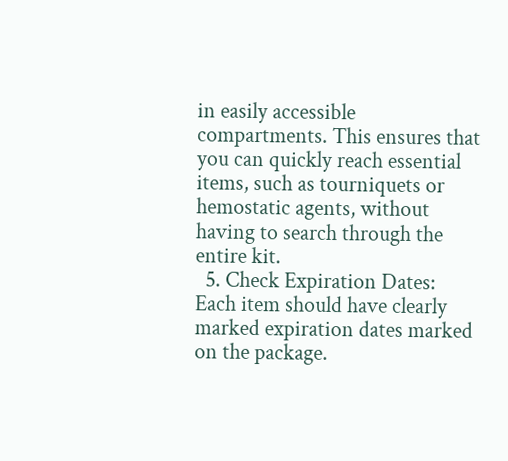in easily accessible compartments. This ensures that you can quickly reach essential items, such as tourniquets or hemostatic agents, without having to search through the entire kit.
  5. Check Expiration Dates: Each item should have clearly marked expiration dates marked on the package.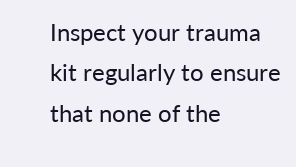Inspect your trauma kit regularly to ensure that none of the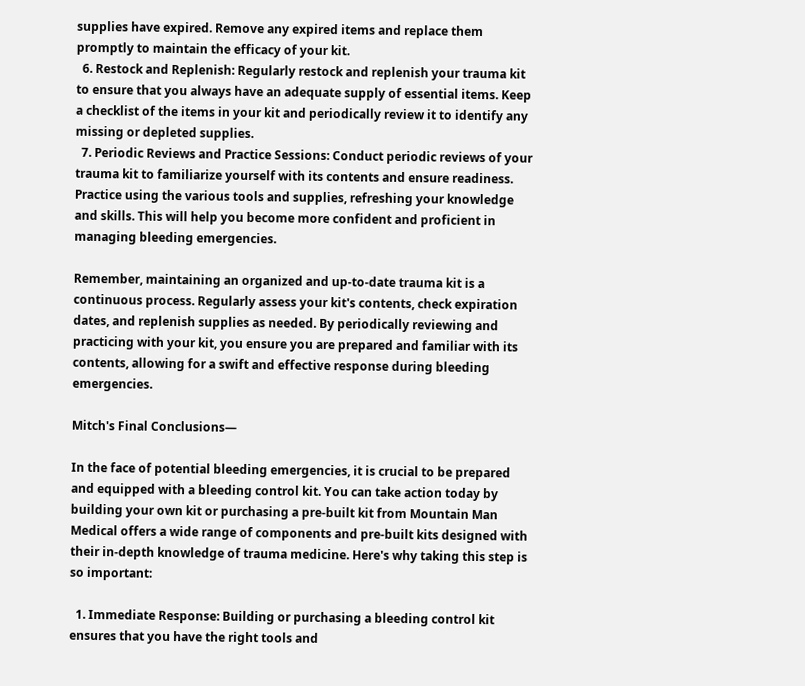supplies have expired. Remove any expired items and replace them promptly to maintain the efficacy of your kit.
  6. Restock and Replenish: Regularly restock and replenish your trauma kit to ensure that you always have an adequate supply of essential items. Keep a checklist of the items in your kit and periodically review it to identify any missing or depleted supplies.
  7. Periodic Reviews and Practice Sessions: Conduct periodic reviews of your trauma kit to familiarize yourself with its contents and ensure readiness. Practice using the various tools and supplies, refreshing your knowledge and skills. This will help you become more confident and proficient in managing bleeding emergencies.

Remember, maintaining an organized and up-to-date trauma kit is a continuous process. Regularly assess your kit's contents, check expiration dates, and replenish supplies as needed. By periodically reviewing and practicing with your kit, you ensure you are prepared and familiar with its contents, allowing for a swift and effective response during bleeding emergencies.

Mitch's Final Conclusions—

In the face of potential bleeding emergencies, it is crucial to be prepared and equipped with a bleeding control kit. You can take action today by building your own kit or purchasing a pre-built kit from Mountain Man Medical offers a wide range of components and pre-built kits designed with their in-depth knowledge of trauma medicine. Here's why taking this step is so important:

  1. Immediate Response: Building or purchasing a bleeding control kit ensures that you have the right tools and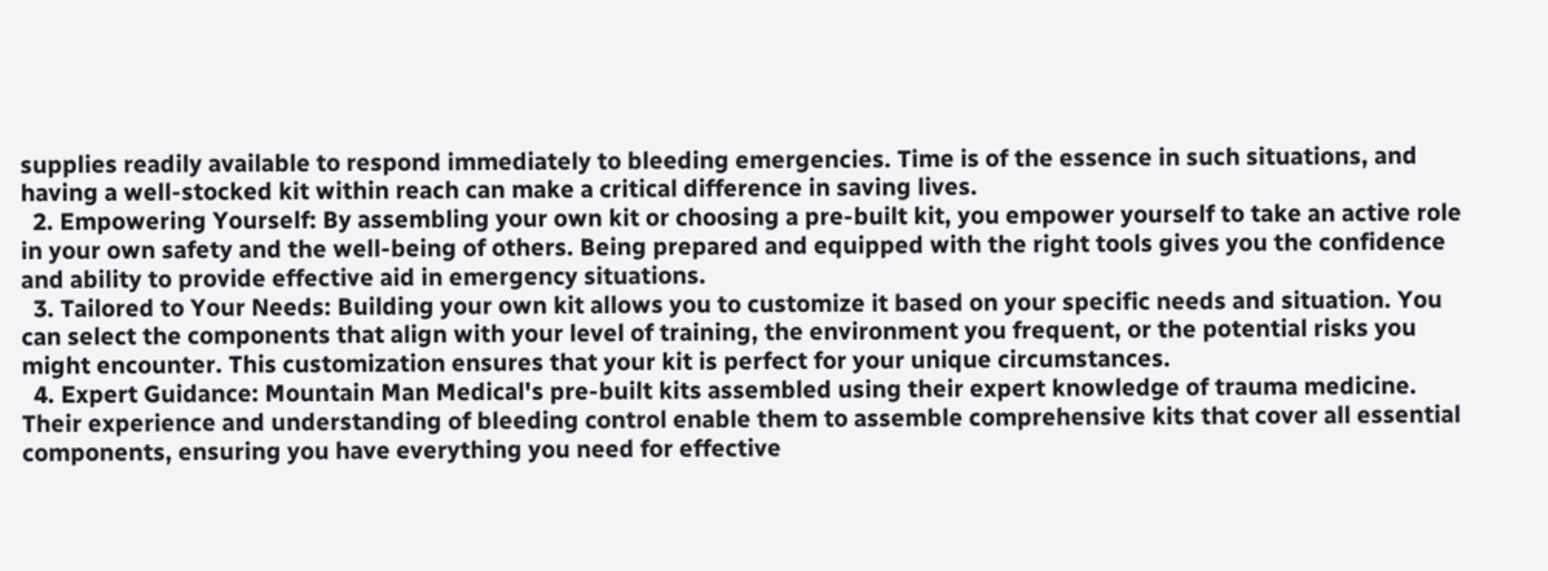supplies readily available to respond immediately to bleeding emergencies. Time is of the essence in such situations, and having a well-stocked kit within reach can make a critical difference in saving lives.
  2. Empowering Yourself: By assembling your own kit or choosing a pre-built kit, you empower yourself to take an active role in your own safety and the well-being of others. Being prepared and equipped with the right tools gives you the confidence and ability to provide effective aid in emergency situations.
  3. Tailored to Your Needs: Building your own kit allows you to customize it based on your specific needs and situation. You can select the components that align with your level of training, the environment you frequent, or the potential risks you might encounter. This customization ensures that your kit is perfect for your unique circumstances.
  4. Expert Guidance: Mountain Man Medical's pre-built kits assembled using their expert knowledge of trauma medicine. Their experience and understanding of bleeding control enable them to assemble comprehensive kits that cover all essential components, ensuring you have everything you need for effective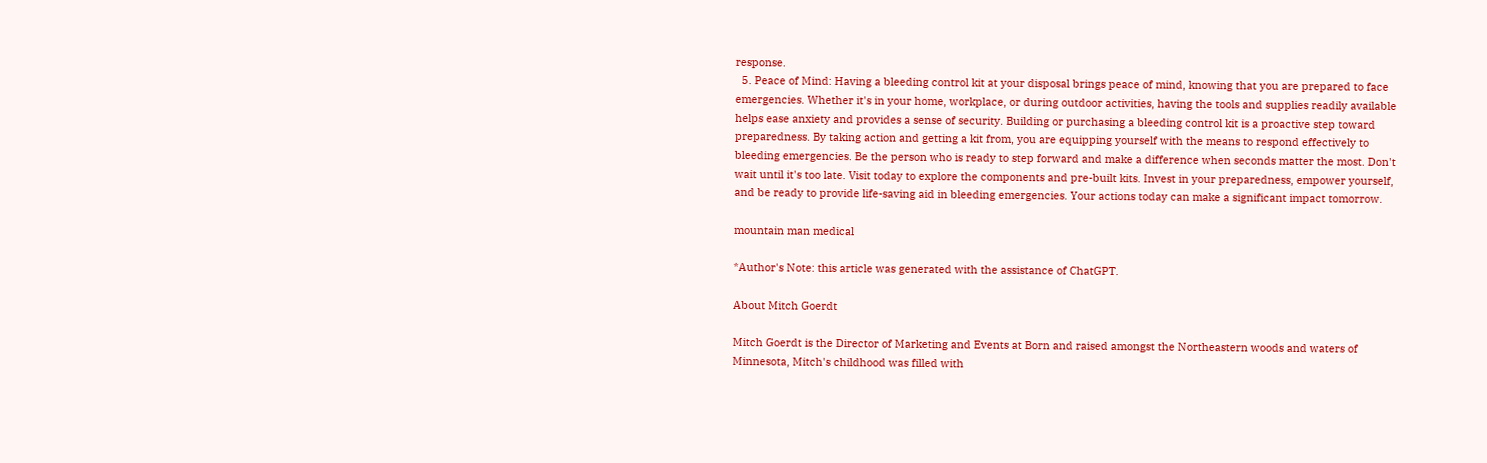response.
  5. Peace of Mind: Having a bleeding control kit at your disposal brings peace of mind, knowing that you are prepared to face emergencies. Whether it's in your home, workplace, or during outdoor activities, having the tools and supplies readily available helps ease anxiety and provides a sense of security. Building or purchasing a bleeding control kit is a proactive step toward preparedness. By taking action and getting a kit from, you are equipping yourself with the means to respond effectively to bleeding emergencies. Be the person who is ready to step forward and make a difference when seconds matter the most. Don't wait until it's too late. Visit today to explore the components and pre-built kits. Invest in your preparedness, empower yourself, and be ready to provide life-saving aid in bleeding emergencies. Your actions today can make a significant impact tomorrow.

mountain man medical

*Author's Note: this article was generated with the assistance of ChatGPT.

About Mitch Goerdt

Mitch Goerdt is the Director of Marketing and Events at Born and raised amongst the Northeastern woods and waters of Minnesota, Mitch's childhood was filled with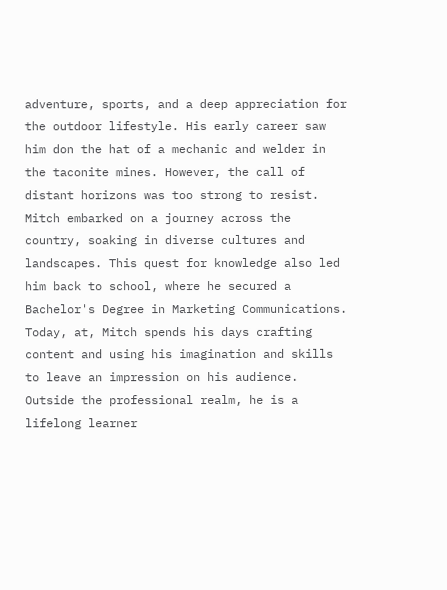adventure, sports, and a deep appreciation for the outdoor lifestyle. His early career saw him don the hat of a mechanic and welder in the taconite mines. However, the call of distant horizons was too strong to resist. Mitch embarked on a journey across the country, soaking in diverse cultures and landscapes. This quest for knowledge also led him back to school, where he secured a Bachelor's Degree in Marketing Communications. Today, at, Mitch spends his days crafting content and using his imagination and skills to leave an impression on his audience. Outside the professional realm, he is a lifelong learner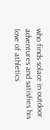who finds solace in outdoor adventures and satisfies his love of athletics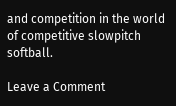and competition in the world of competitive slowpitch softball.

Leave a Comment